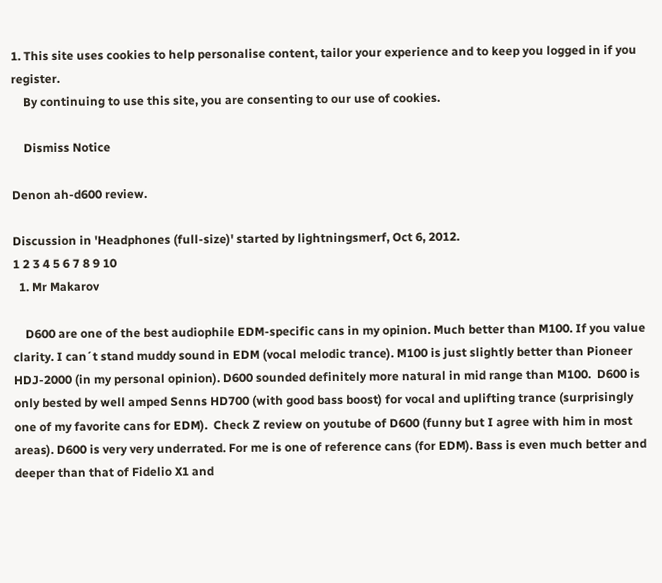1. This site uses cookies to help personalise content, tailor your experience and to keep you logged in if you register.
    By continuing to use this site, you are consenting to our use of cookies.

    Dismiss Notice

Denon ah-d600 review.

Discussion in 'Headphones (full-size)' started by lightningsmerf, Oct 6, 2012.
1 2 3 4 5 6 7 8 9 10
  1. Mr Makarov

    D600 are one of the best audiophile EDM-specific cans in my opinion. Much better than M100. If you value clarity. I can´t stand muddy sound in EDM (vocal melodic trance). M100 is just slightly better than Pioneer HDJ-2000 (in my personal opinion). D600 sounded definitely more natural in mid range than M100.  D600 is only bested by well amped Senns HD700 (with good bass boost) for vocal and uplifting trance (surprisingly one of my favorite cans for EDM).  Check Z review on youtube of D600 (funny but I agree with him in most areas). D600 is very very underrated. For me is one of reference cans (for EDM). Bass is even much better and deeper than that of Fidelio X1 and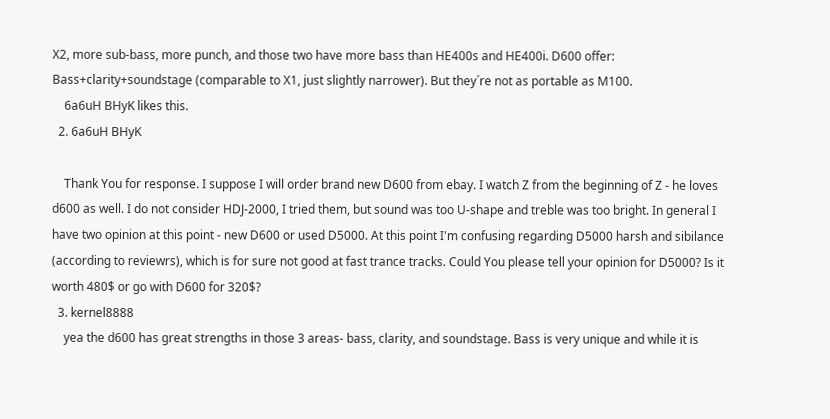X2, more sub-bass, more punch, and those two have more bass than HE400s and HE400i. D600 offer: Bass+clarity+soundstage (comparable to X1, just slightly narrower). But they´re not as portable as M100.
    6a6uH BHyK likes this.
  2. 6a6uH BHyK

    Thank You for response. I suppose I will order brand new D600 from ebay. I watch Z from the beginning of Z - he loves d600 as well. I do not consider HDJ-2000, I tried them, but sound was too U-shape and treble was too bright. In general I have two opinion at this point - new D600 or used D5000. At this point I'm confusing regarding D5000 harsh and sibilance (according to reviewrs), which is for sure not good at fast trance tracks. Could You please tell your opinion for D5000? Is it worth 480$ or go with D600 for 320$?
  3. kernel8888
    yea the d600 has great strengths in those 3 areas- bass, clarity, and soundstage. Bass is very unique and while it is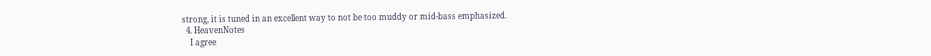strong, it is tuned in an excellent way to not be too muddy or mid-bass emphasized.
  4. HeavenNotes
    I agree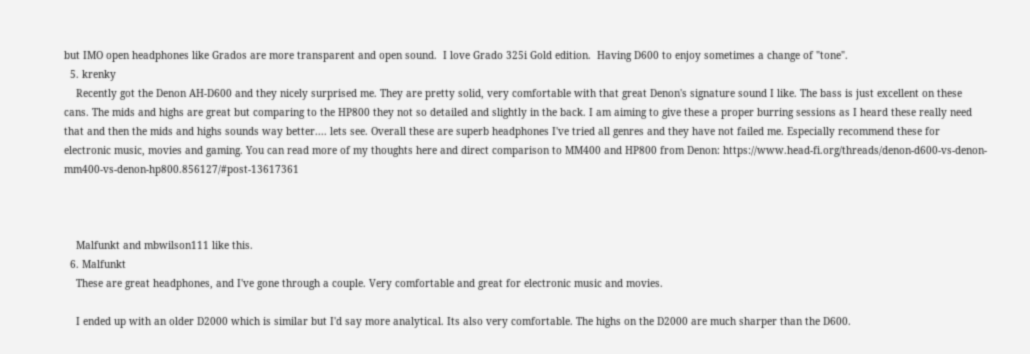but IMO open headphones like Grados are more transparent and open sound.  I love Grado 325i Gold edition.  Having D600 to enjoy sometimes a change of "tone".
  5. krenky
    Recently got the Denon AH-D600 and they nicely surprised me. They are pretty solid, very comfortable with that great Denon's signature sound I like. The bass is just excellent on these cans. The mids and highs are great but comparing to the HP800 they not so detailed and slightly in the back. I am aiming to give these a proper burring sessions as I heard these really need that and then the mids and highs sounds way better.... lets see. Overall these are superb headphones I've tried all genres and they have not failed me. Especially recommend these for electronic music, movies and gaming. You can read more of my thoughts here and direct comparison to MM400 and HP800 from Denon: https://www.head-fi.org/threads/denon-d600-vs-denon-mm400-vs-denon-hp800.856127/#post-13617361



    Malfunkt and mbwilson111 like this.
  6. Malfunkt
    These are great headphones, and I've gone through a couple. Very comfortable and great for electronic music and movies.

    I ended up with an older D2000 which is similar but I'd say more analytical. Its also very comfortable. The highs on the D2000 are much sharper than the D600.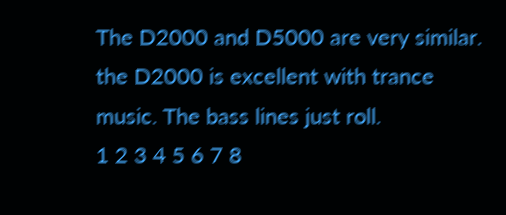The D2000 and D5000 are very similar. the D2000 is excellent with trance music. The bass lines just roll.
1 2 3 4 5 6 7 8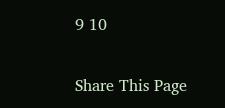9 10

Share This Page